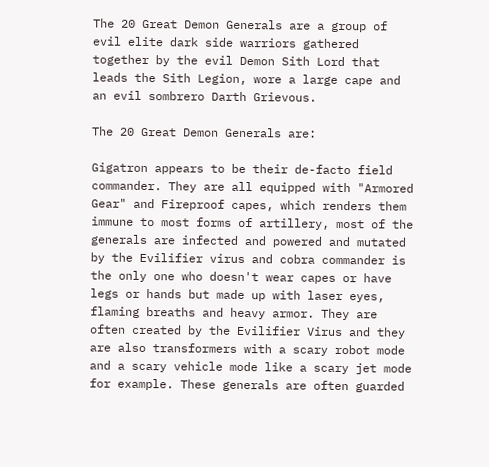The 20 Great Demon Generals are a group of evil elite dark side warriors gathered together by the evil Demon Sith Lord that leads the Sith Legion, wore a large cape and an evil sombrero Darth Grievous.

The 20 Great Demon Generals are:

Gigatron appears to be their de-facto field commander. They are all equipped with "Armored Gear" and Fireproof capes, which renders them immune to most forms of artillery, most of the generals are infected and powered and mutated by the Evilifier virus and cobra commander is the only one who doesn't wear capes or have legs or hands but made up with laser eyes, flaming breaths and heavy armor. They are often created by the Evilifier Virus and they are also transformers with a scary robot mode and a scary vehicle mode like a scary jet mode for example. These generals are often guarded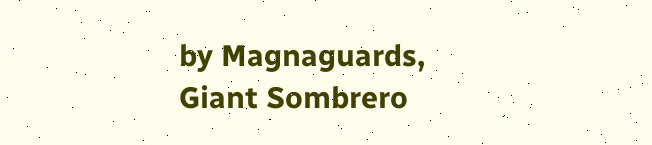by Magnaguards, Giant Sombrero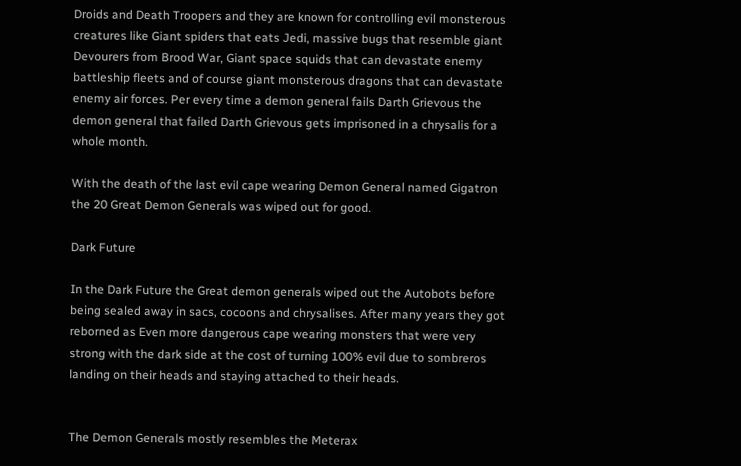Droids and Death Troopers and they are known for controlling evil monsterous creatures like Giant spiders that eats Jedi, massive bugs that resemble giant Devourers from Brood War, Giant space squids that can devastate enemy battleship fleets and of course giant monsterous dragons that can devastate enemy air forces. Per every time a demon general fails Darth Grievous the demon general that failed Darth Grievous gets imprisoned in a chrysalis for a whole month.

With the death of the last evil cape wearing Demon General named Gigatron the 20 Great Demon Generals was wiped out for good.

Dark Future

In the Dark Future the Great demon generals wiped out the Autobots before being sealed away in sacs, cocoons and chrysalises. After many years they got reborned as Even more dangerous cape wearing monsters that were very strong with the dark side at the cost of turning 100% evil due to sombreros landing on their heads and staying attached to their heads.


The Demon Generals mostly resembles the Meterax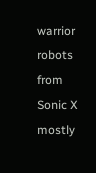warrior robots from Sonic X mostly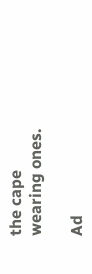the cape wearing ones.

Ad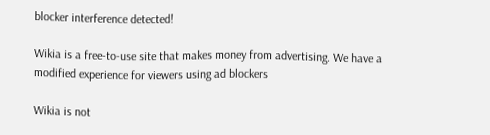blocker interference detected!

Wikia is a free-to-use site that makes money from advertising. We have a modified experience for viewers using ad blockers

Wikia is not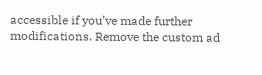accessible if you’ve made further modifications. Remove the custom ad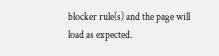blocker rule(s) and the page will load as expected.